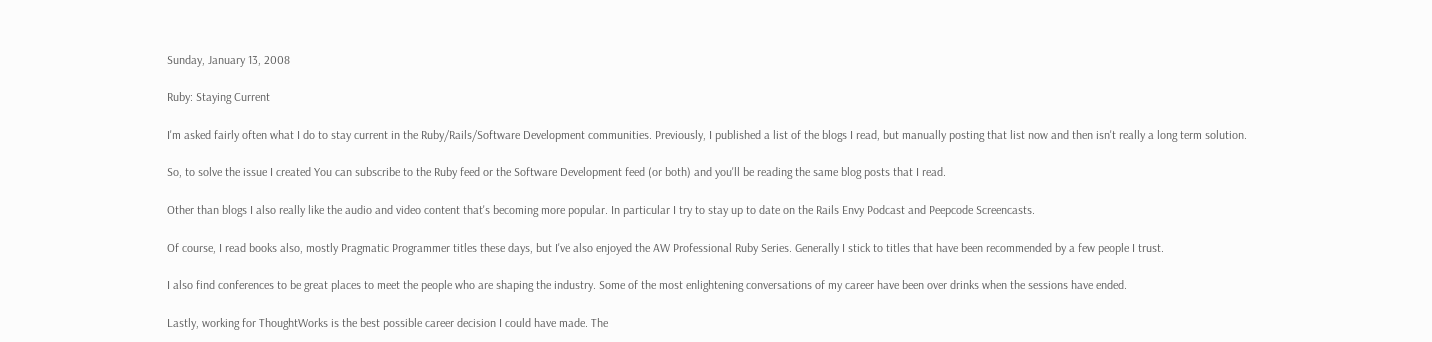Sunday, January 13, 2008

Ruby: Staying Current

I'm asked fairly often what I do to stay current in the Ruby/Rails/Software Development communities. Previously, I published a list of the blogs I read, but manually posting that list now and then isn't really a long term solution.

So, to solve the issue I created You can subscribe to the Ruby feed or the Software Development feed (or both) and you'll be reading the same blog posts that I read.

Other than blogs I also really like the audio and video content that's becoming more popular. In particular I try to stay up to date on the Rails Envy Podcast and Peepcode Screencasts.

Of course, I read books also, mostly Pragmatic Programmer titles these days, but I've also enjoyed the AW Professional Ruby Series. Generally I stick to titles that have been recommended by a few people I trust.

I also find conferences to be great places to meet the people who are shaping the industry. Some of the most enlightening conversations of my career have been over drinks when the sessions have ended.

Lastly, working for ThoughtWorks is the best possible career decision I could have made. The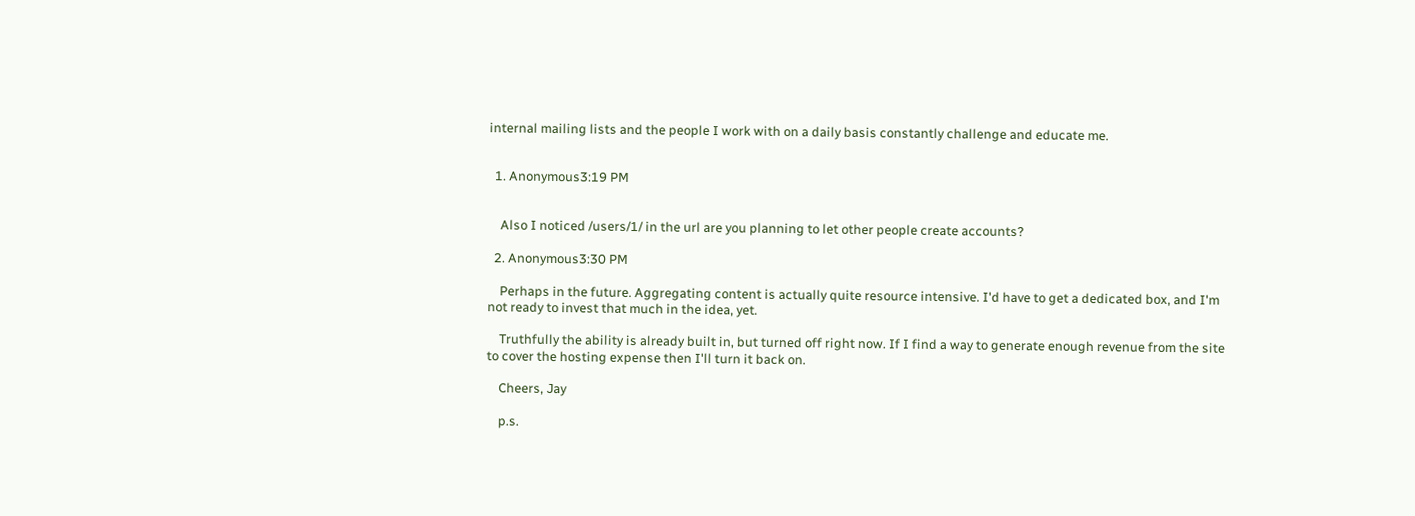internal mailing lists and the people I work with on a daily basis constantly challenge and educate me.


  1. Anonymous3:19 PM


    Also I noticed /users/1/ in the url are you planning to let other people create accounts?

  2. Anonymous3:30 PM

    Perhaps in the future. Aggregating content is actually quite resource intensive. I'd have to get a dedicated box, and I'm not ready to invest that much in the idea, yet.

    Truthfully the ability is already built in, but turned off right now. If I find a way to generate enough revenue from the site to cover the hosting expense then I'll turn it back on.

    Cheers, Jay

    p.s.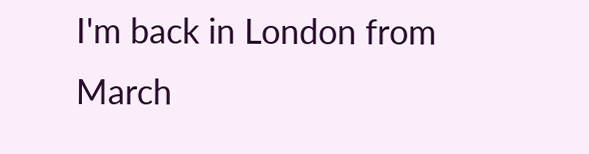I'm back in London from March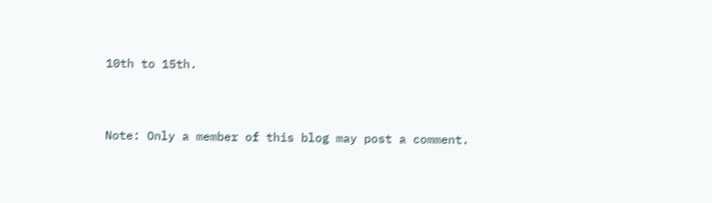10th to 15th.


Note: Only a member of this blog may post a comment.